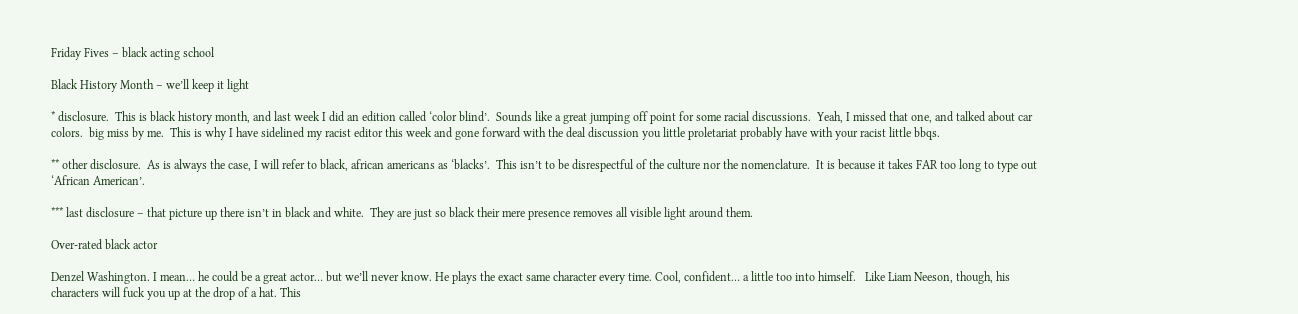Friday Fives – black acting school

Black History Month – we’ll keep it light

* disclosure.  This is black history month, and last week I did an edition called ‘color blind’.  Sounds like a great jumping off point for some racial discussions.  Yeah, I missed that one, and talked about car colors.  big miss by me.  This is why I have sidelined my racist editor this week and gone forward with the deal discussion you little proletariat probably have with your racist little bbqs.

** other disclosure.  As is always the case, I will refer to black, african americans as ‘blacks’.  This isn’t to be disrespectful of the culture nor the nomenclature.  It is because it takes FAR too long to type out ‘African American’.

*** last disclosure – that picture up there isn’t in black and white.  They are just so black their mere presence removes all visible light around them.

Over-rated black actor

Denzel Washington. I mean… he could be a great actor… but we’ll never know. He plays the exact same character every time. Cool, confident… a little too into himself.   Like Liam Neeson, though, his characters will fuck you up at the drop of a hat. This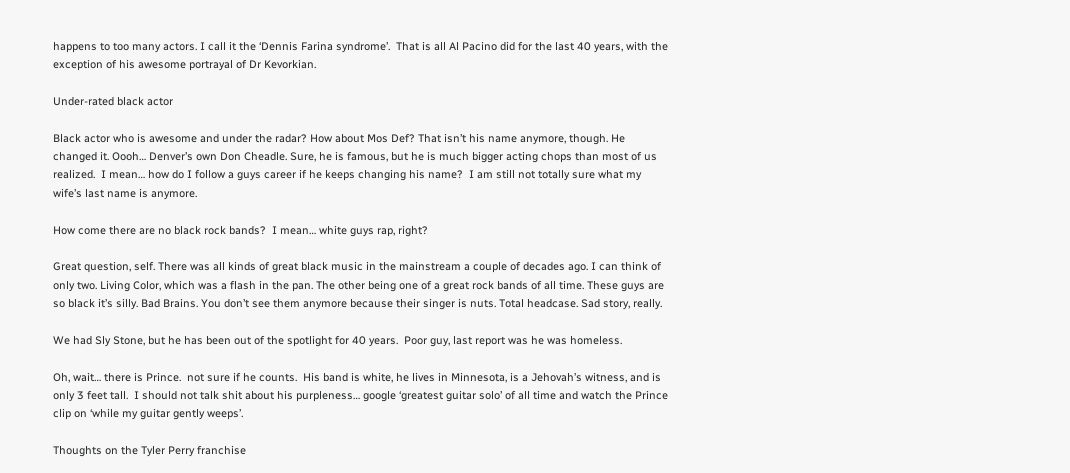happens to too many actors. I call it the ‘Dennis Farina syndrome’.  That is all Al Pacino did for the last 40 years, with the exception of his awesome portrayal of Dr Kevorkian.

Under-rated black actor

Black actor who is awesome and under the radar? How about Mos Def? That isn’t his name anymore, though. He changed it. Oooh… Denver’s own Don Cheadle. Sure, he is famous, but he is much bigger acting chops than most of us realized.  I mean… how do I follow a guys career if he keeps changing his name?  I am still not totally sure what my wife’s last name is anymore.

How come there are no black rock bands?  I mean… white guys rap, right?

Great question, self. There was all kinds of great black music in the mainstream a couple of decades ago. I can think of only two. Living Color, which was a flash in the pan. The other being one of a great rock bands of all time. These guys are so black it’s silly. Bad Brains. You don’t see them anymore because their singer is nuts. Total headcase. Sad story, really.

We had Sly Stone, but he has been out of the spotlight for 40 years.  Poor guy, last report was he was homeless.

Oh, wait… there is Prince.  not sure if he counts.  His band is white, he lives in Minnesota, is a Jehovah’s witness, and is only 3 feet tall.  I should not talk shit about his purpleness… google ‘greatest guitar solo’ of all time and watch the Prince clip on ‘while my guitar gently weeps’.

Thoughts on the Tyler Perry franchise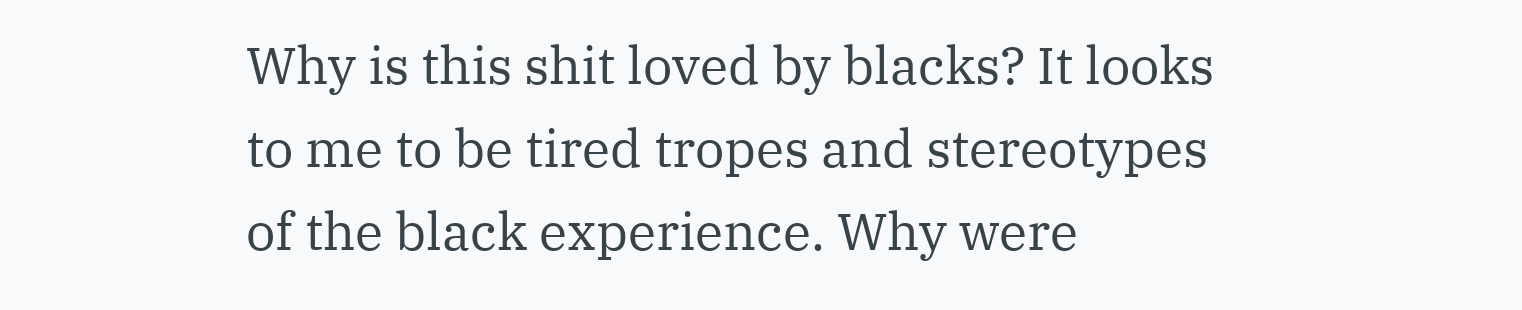Why is this shit loved by blacks? It looks to me to be tired tropes and stereotypes of the black experience. Why were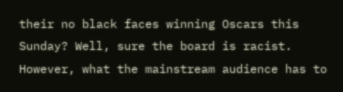their no black faces winning Oscars this Sunday? Well, sure the board is racist. However, what the mainstream audience has to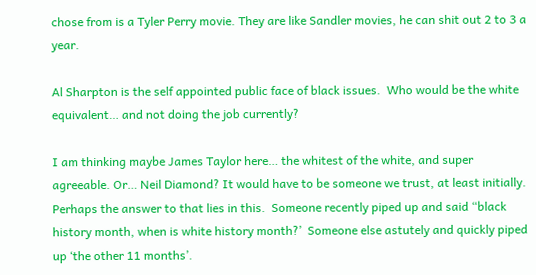chose from is a Tyler Perry movie. They are like Sandler movies, he can shit out 2 to 3 a year.

Al Sharpton is the self appointed public face of black issues.  Who would be the white equivalent… and not doing the job currently?

I am thinking maybe James Taylor here… the whitest of the white, and super agreeable. Or… Neil Diamond? It would have to be someone we trust, at least initially.  Perhaps the answer to that lies in this.  Someone recently piped up and said “black history month, when is white history month?’  Someone else astutely and quickly piped up ‘the other 11 months’.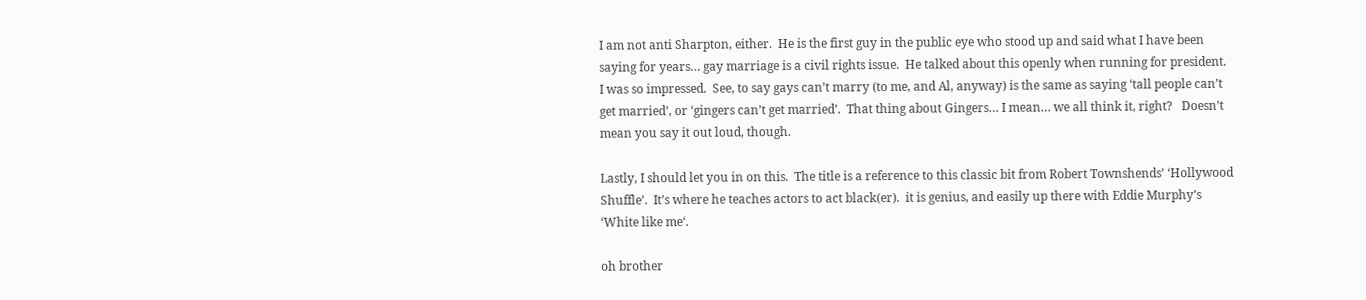I am not anti Sharpton, either.  He is the first guy in the public eye who stood up and said what I have been saying for years… gay marriage is a civil rights issue.  He talked about this openly when running for president.  I was so impressed.  See, to say gays can’t marry (to me, and Al, anyway) is the same as saying ‘tall people can’t get married’, or ‘gingers can’t get married’.  That thing about Gingers… I mean… we all think it, right?   Doesn’t mean you say it out loud, though.

Lastly, I should let you in on this.  The title is a reference to this classic bit from Robert Townshends’ ‘Hollywood Shuffle’.  It’s where he teaches actors to act black(er).  it is genius, and easily up there with Eddie Murphy’s ‘White like me‘.

oh brother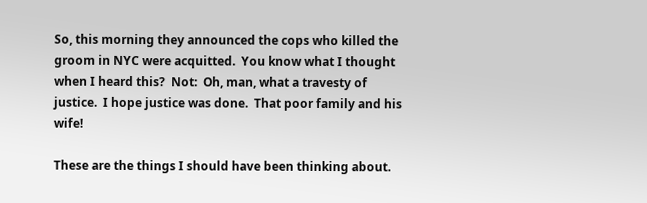So, this morning they announced the cops who killed the groom in NYC were acquitted.  You know what I thought when I heard this?  Not:  Oh, man, what a travesty of justice.  I hope justice was done.  That poor family and his wife!

These are the things I should have been thinking about.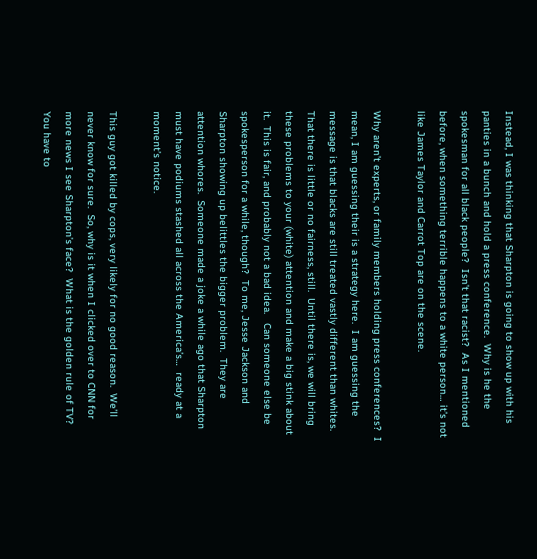Instead, I was thinking that Sharpton is going to show up with his panties in a bunch and hold a press conference.  Why is he the spokesman for all black people?  Isn’t that racist?  As I mentioned before, when something terrible happens to a white person… it’s not like James Taylor and Carrot Top are on the scene.

Why aren’t experts, or family members holding press conferences?  I mean, I am guessing their is a strategy here.  I am guessing the message is that blacks are still treated vastly different than whites.  That there is little or no fairness, still.  Until there is, we will bring these problems to your (white) attention and make a big stink about it.  This is fair, and probably not a bad idea.   Can someone else be spokesperson for a while, though?  To me, Jesse Jackson and Sharpton showing up belittles the bigger problem.  They are attention whores.  Someone made a joke a while ago that Sharpton must have podiums stashed all across the America’s…  ready at a moment’s notice.

This guy got killed by cops, very likely for no good reason.  We’ll never know for sure.  So, why is it when I clicked over to CNN for more news I see Sharpton’s face?  What is the golden rule of TV?  You have to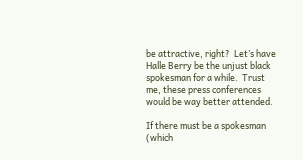be attractive, right?  Let’s have Halle Berry be the unjust black spokesman for a while.  Trust me, these press conferences would be way better attended.

If there must be a spokesman (which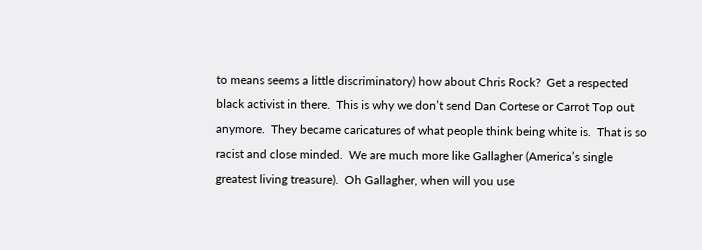to means seems a little discriminatory) how about Chris Rock?  Get a respected black activist in there.  This is why we don’t send Dan Cortese or Carrot Top out anymore.  They became caricatures of what people think being white is.  That is so racist and close minded.  We are much more like Gallagher (America’s single greatest living treasure).  Oh Gallagher, when will you use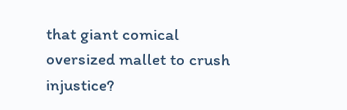that giant comical oversized mallet to crush injustice?